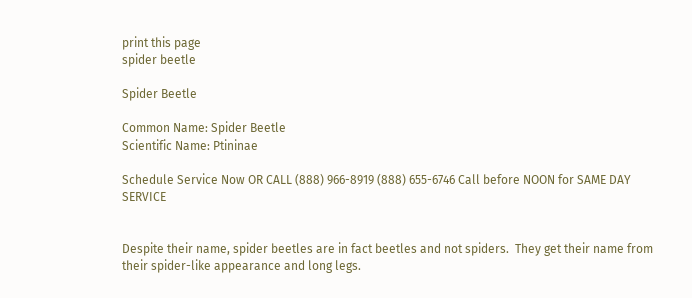print this page
spider beetle

Spider Beetle

Common Name: Spider Beetle
Scientific Name: Ptininae

Schedule Service Now OR CALL (888) 966-8919 (888) 655-6746 Call before NOON for SAME DAY SERVICE


Despite their name, spider beetles are in fact beetles and not spiders.  They get their name from their spider-like appearance and long legs.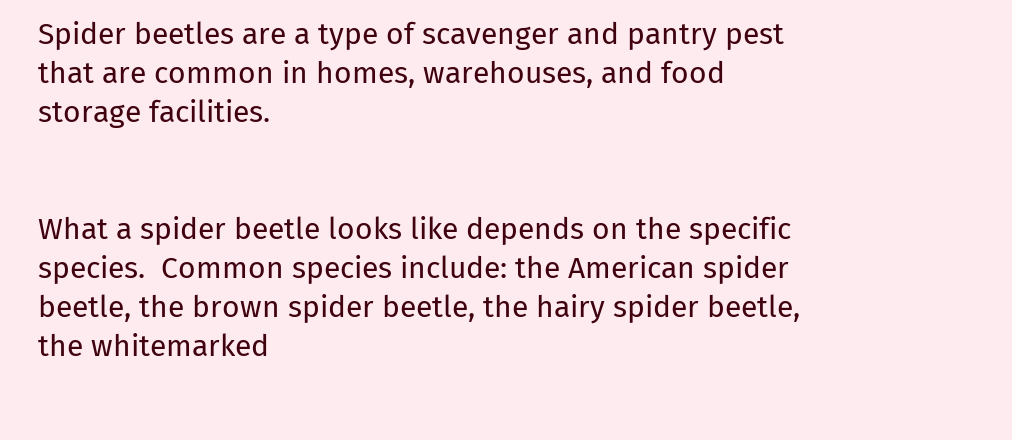Spider beetles are a type of scavenger and pantry pest that are common in homes, warehouses, and food storage facilities.


What a spider beetle looks like depends on the specific species.  Common species include: the American spider beetle, the brown spider beetle, the hairy spider beetle, the whitemarked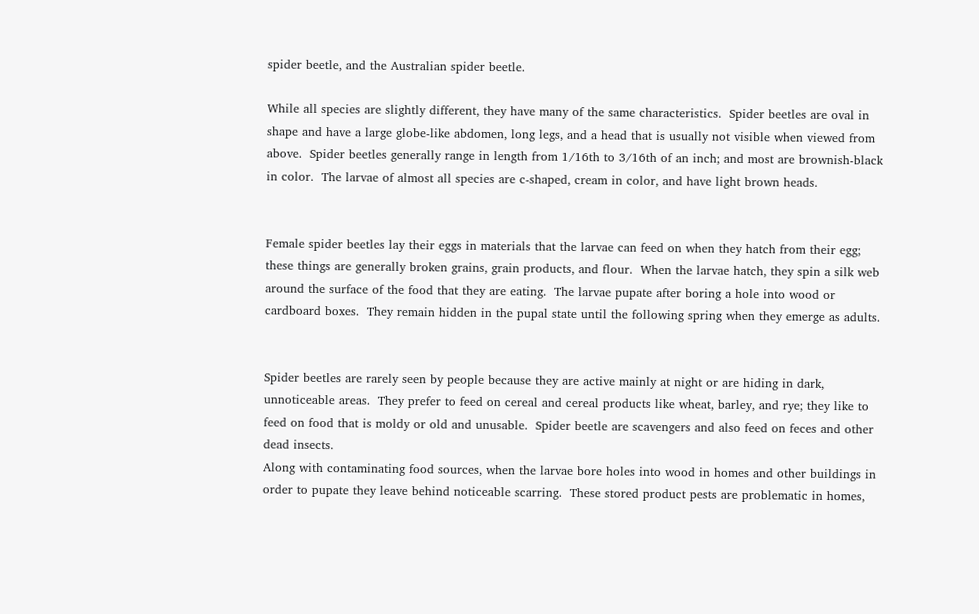spider beetle, and the Australian spider beetle.

While all species are slightly different, they have many of the same characteristics.  Spider beetles are oval in shape and have a large globe-like abdomen, long legs, and a head that is usually not visible when viewed from above.  Spider beetles generally range in length from 1/16th to 3/16th of an inch; and most are brownish-black in color.  The larvae of almost all species are c-shaped, cream in color, and have light brown heads.


Female spider beetles lay their eggs in materials that the larvae can feed on when they hatch from their egg; these things are generally broken grains, grain products, and flour.  When the larvae hatch, they spin a silk web around the surface of the food that they are eating.  The larvae pupate after boring a hole into wood or cardboard boxes.  They remain hidden in the pupal state until the following spring when they emerge as adults.


Spider beetles are rarely seen by people because they are active mainly at night or are hiding in dark, unnoticeable areas.  They prefer to feed on cereal and cereal products like wheat, barley, and rye; they like to feed on food that is moldy or old and unusable.  Spider beetle are scavengers and also feed on feces and other dead insects.
Along with contaminating food sources, when the larvae bore holes into wood in homes and other buildings in order to pupate they leave behind noticeable scarring.  These stored product pests are problematic in homes,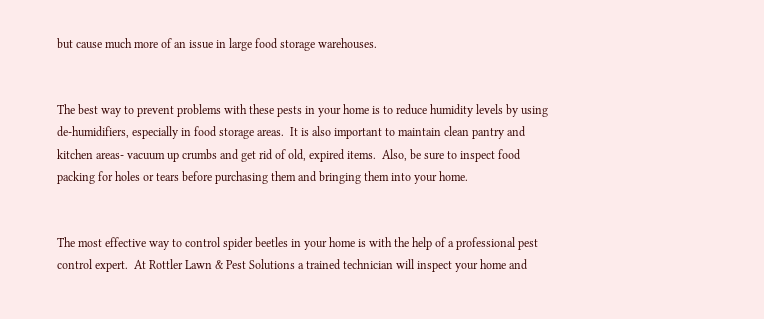but cause much more of an issue in large food storage warehouses.


The best way to prevent problems with these pests in your home is to reduce humidity levels by using de-humidifiers, especially in food storage areas.  It is also important to maintain clean pantry and kitchen areas- vacuum up crumbs and get rid of old, expired items.  Also, be sure to inspect food packing for holes or tears before purchasing them and bringing them into your home.


The most effective way to control spider beetles in your home is with the help of a professional pest control expert.  At Rottler Lawn & Pest Solutions a trained technician will inspect your home and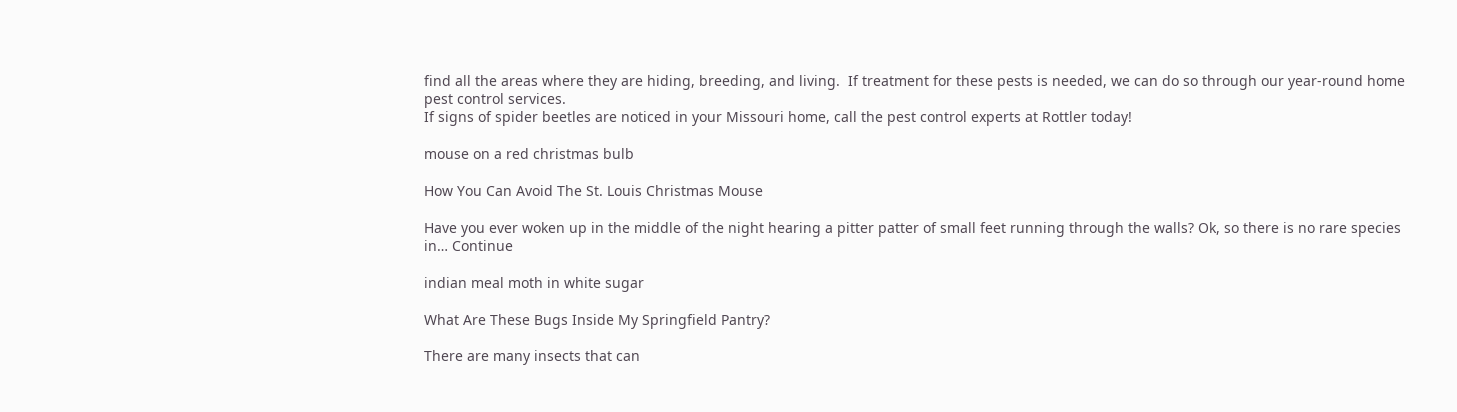find all the areas where they are hiding, breeding, and living.  If treatment for these pests is needed, we can do so through our year-round home pest control services.
If signs of spider beetles are noticed in your Missouri home, call the pest control experts at Rottler today!

mouse on a red christmas bulb

How You Can Avoid The St. Louis Christmas Mouse

Have you ever woken up in the middle of the night hearing a pitter patter of small feet running through the walls? Ok, so there is no rare species in… Continue

indian meal moth in white sugar

What Are These Bugs Inside My Springfield Pantry?

There are many insects that can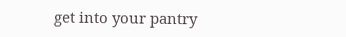get into your pantry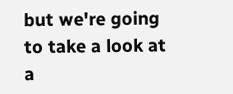but we're going to take a look at a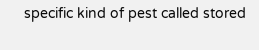specific kind of pest called stored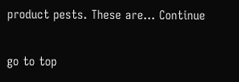product pests. These are… Continue

go to top